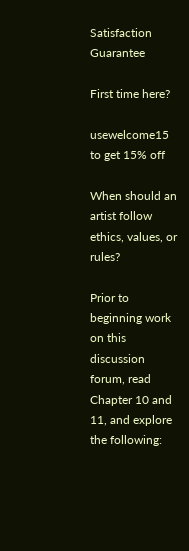Satisfaction Guarantee

First time here?

usewelcome15 to get 15% off

When should an artist follow ethics, values, or rules?

Prior to beginning work on this discussion forum, read Chapter 10 and 11, and explore the following: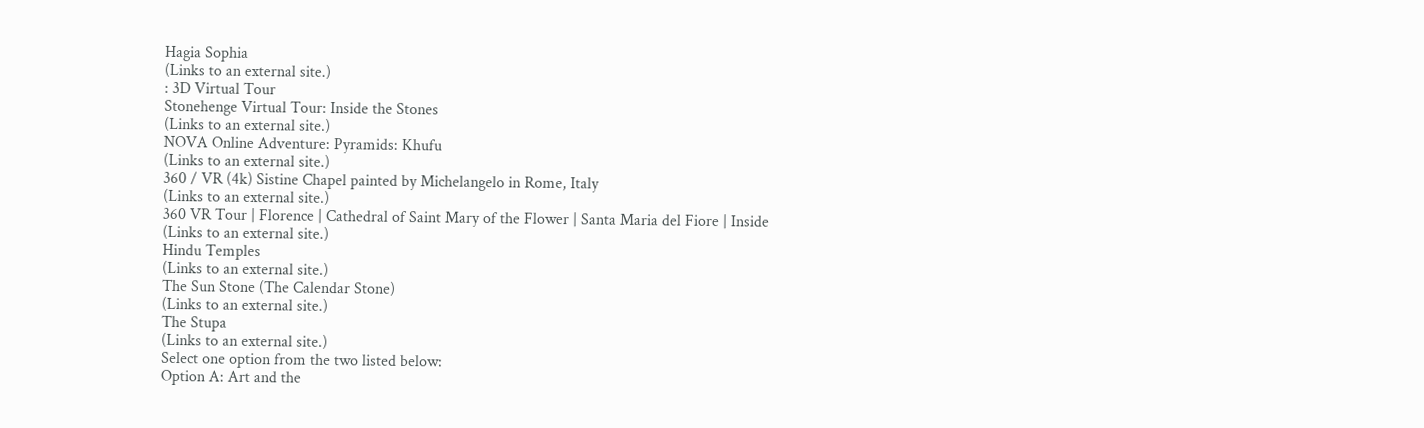Hagia Sophia
(Links to an external site.)
: 3D Virtual Tour
Stonehenge Virtual Tour: Inside the Stones
(Links to an external site.)
NOVA Online Adventure: Pyramids: Khufu
(Links to an external site.)
360 / VR (4k) Sistine Chapel painted by Michelangelo in Rome, Italy
(Links to an external site.)
360 VR Tour | Florence | Cathedral of Saint Mary of the Flower | Santa Maria del Fiore | Inside
(Links to an external site.)
Hindu Temples
(Links to an external site.)
The Sun Stone (The Calendar Stone)
(Links to an external site.)
The Stupa
(Links to an external site.)
Select one option from the two listed below:
Option A: Art and the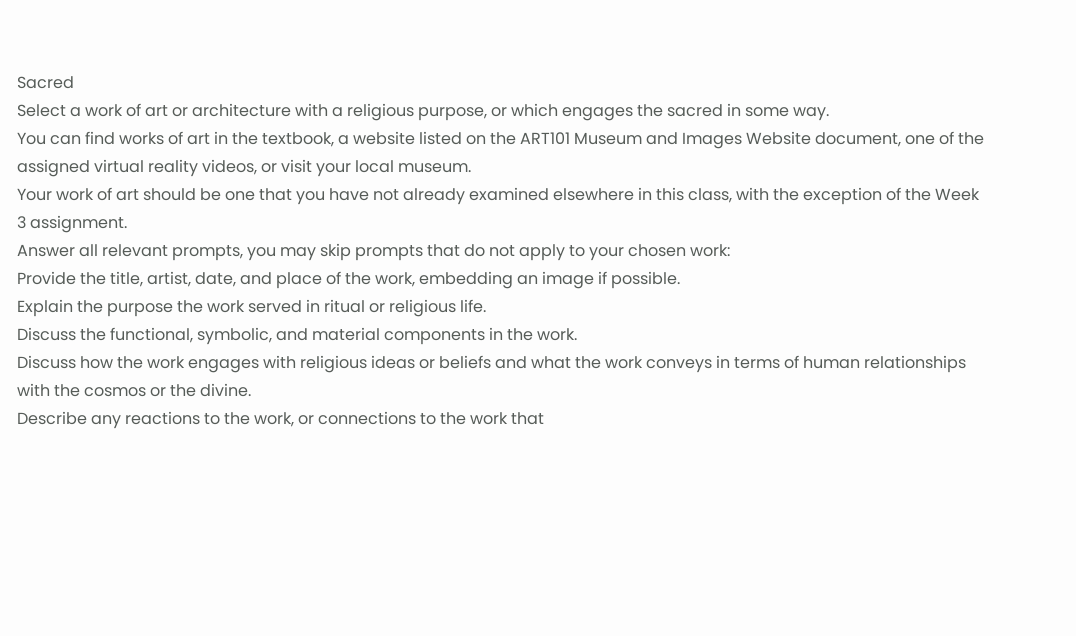Sacred
Select a work of art or architecture with a religious purpose, or which engages the sacred in some way.
You can find works of art in the textbook, a website listed on the ART101 Museum and Images Website document, one of the assigned virtual reality videos, or visit your local museum.
Your work of art should be one that you have not already examined elsewhere in this class, with the exception of the Week 3 assignment.
Answer all relevant prompts, you may skip prompts that do not apply to your chosen work:
Provide the title, artist, date, and place of the work, embedding an image if possible.
Explain the purpose the work served in ritual or religious life.
Discuss the functional, symbolic, and material components in the work.
Discuss how the work engages with religious ideas or beliefs and what the work conveys in terms of human relationships with the cosmos or the divine.
Describe any reactions to the work, or connections to the work that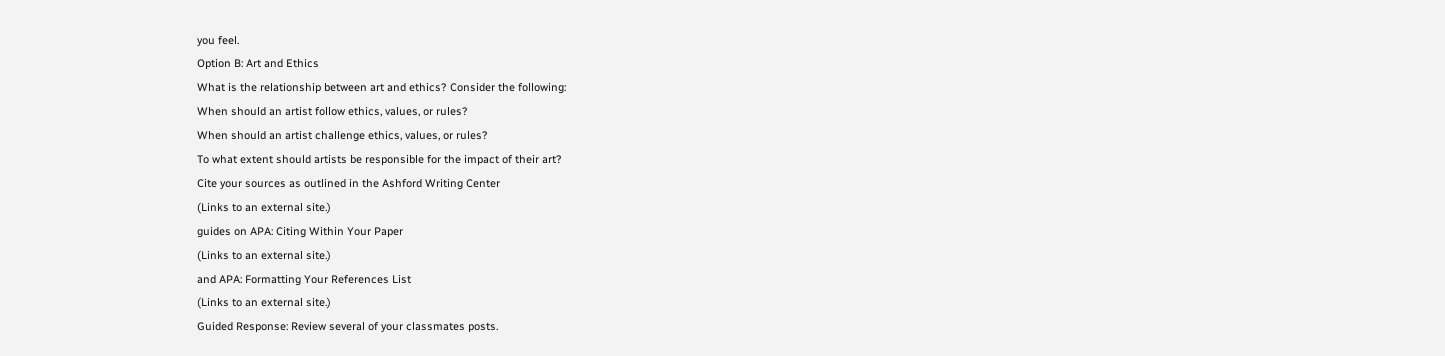you feel.
Option B: Art and Ethics
What is the relationship between art and ethics? Consider the following:
When should an artist follow ethics, values, or rules?
When should an artist challenge ethics, values, or rules?
To what extent should artists be responsible for the impact of their art?
Cite your sources as outlined in the Ashford Writing Center
(Links to an external site.)
guides on APA: Citing Within Your Paper
(Links to an external site.)
and APA: Formatting Your References List
(Links to an external site.)
Guided Response: Review several of your classmates posts.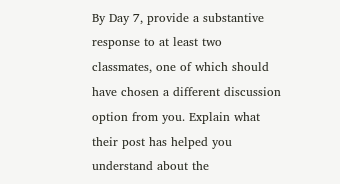By Day 7, provide a substantive response to at least two classmates, one of which should have chosen a different discussion option from you. Explain what their post has helped you understand about the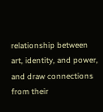relationship between art, identity, and power, and draw connections from their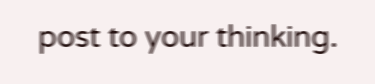post to your thinking.